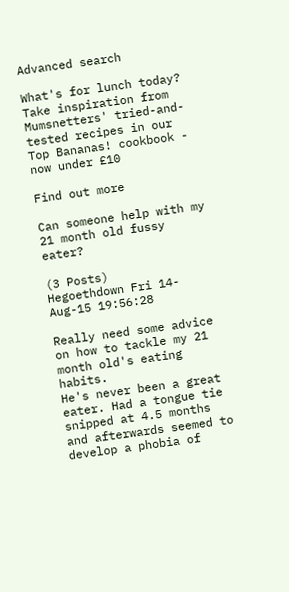Advanced search

What's for lunch today? Take inspiration from Mumsnetters' tried-and-tested recipes in our Top Bananas! cookbook - now under £10

Find out more

Can someone help with my 21 month old fussy eater?

(3 Posts)
Hegoethdown Fri 14-Aug-15 19:56:28

Really need some advice on how to tackle my 21 month old's eating habits.
He's never been a great eater. Had a tongue tie snipped at 4.5 months and afterwards seemed to develop a phobia of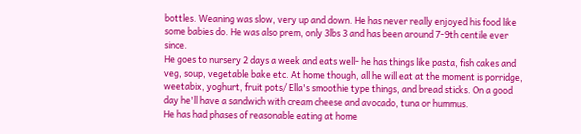bottles. Weaning was slow, very up and down. He has never really enjoyed his food like some babies do. He was also prem, only 3lbs 3 and has been around 7-9th centile ever since.
He goes to nursery 2 days a week and eats well- he has things like pasta, fish cakes and veg, soup, vegetable bake etc. At home though, all he will eat at the moment is porridge, weetabix, yoghurt, fruit pots/ Ella's smoothie type things, and bread sticks. On a good day he'll have a sandwich with cream cheese and avocado, tuna or hummus.
He has had phases of reasonable eating at home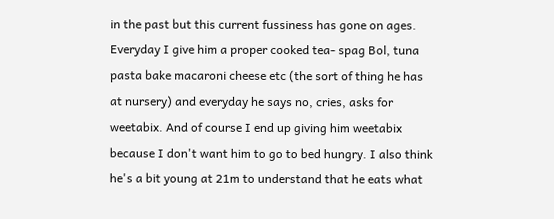in the past but this current fussiness has gone on ages.
Everyday I give him a proper cooked tea- spag Bol, tuna pasta bake macaroni cheese etc (the sort of thing he has at nursery) and everyday he says no, cries, asks for weetabix. And of course I end up giving him weetabix because I don't want him to go to bed hungry. I also think he's a bit young at 21m to understand that he eats what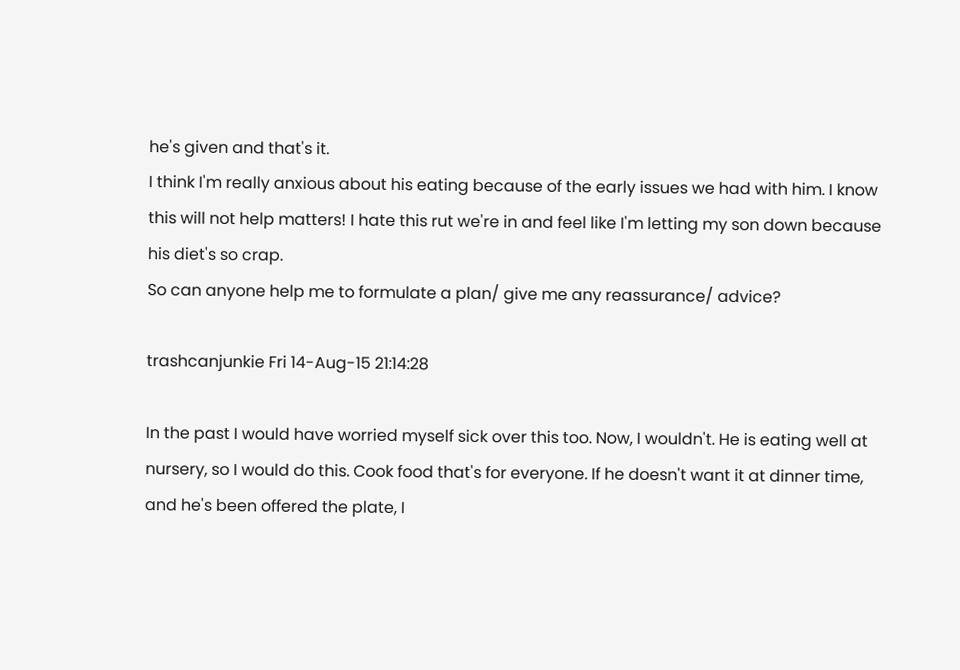he's given and that's it.
I think I'm really anxious about his eating because of the early issues we had with him. I know this will not help matters! I hate this rut we're in and feel like I'm letting my son down because his diet's so crap.
So can anyone help me to formulate a plan/ give me any reassurance/ advice?

trashcanjunkie Fri 14-Aug-15 21:14:28

In the past I would have worried myself sick over this too. Now, I wouldn't. He is eating well at nursery, so I would do this. Cook food that's for everyone. If he doesn't want it at dinner time, and he's been offered the plate, I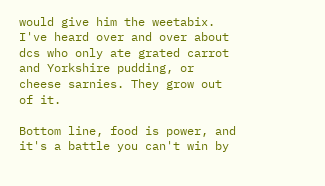would give him the weetabix. I've heard over and over about dcs who only ate grated carrot and Yorkshire pudding, or cheese sarnies. They grow out of it.

Bottom line, food is power, and it's a battle you can't win by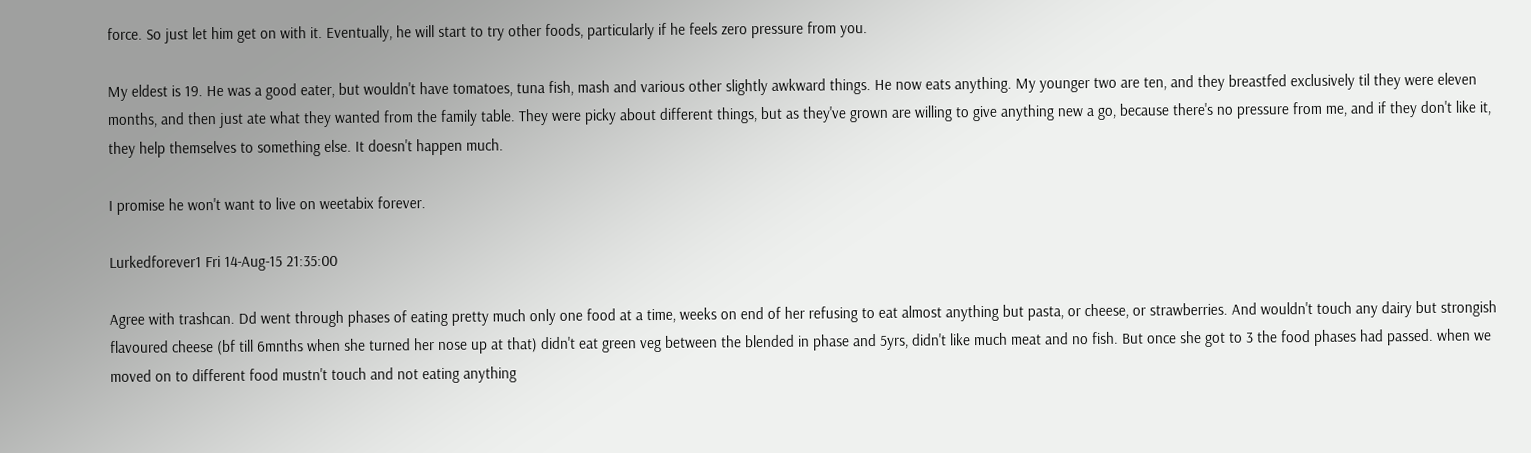force. So just let him get on with it. Eventually, he will start to try other foods, particularly if he feels zero pressure from you.

My eldest is 19. He was a good eater, but wouldn't have tomatoes, tuna fish, mash and various other slightly awkward things. He now eats anything. My younger two are ten, and they breastfed exclusively til they were eleven months, and then just ate what they wanted from the family table. They were picky about different things, but as they've grown are willing to give anything new a go, because there's no pressure from me, and if they don't like it, they help themselves to something else. It doesn't happen much.

I promise he won't want to live on weetabix forever.

Lurkedforever1 Fri 14-Aug-15 21:35:00

Agree with trashcan. Dd went through phases of eating pretty much only one food at a time, weeks on end of her refusing to eat almost anything but pasta, or cheese, or strawberries. And wouldn't touch any dairy but strongish flavoured cheese (bf till 6mnths when she turned her nose up at that) didn't eat green veg between the blended in phase and 5yrs, didn't like much meat and no fish. But once she got to 3 the food phases had passed. when we moved on to different food mustn't touch and not eating anything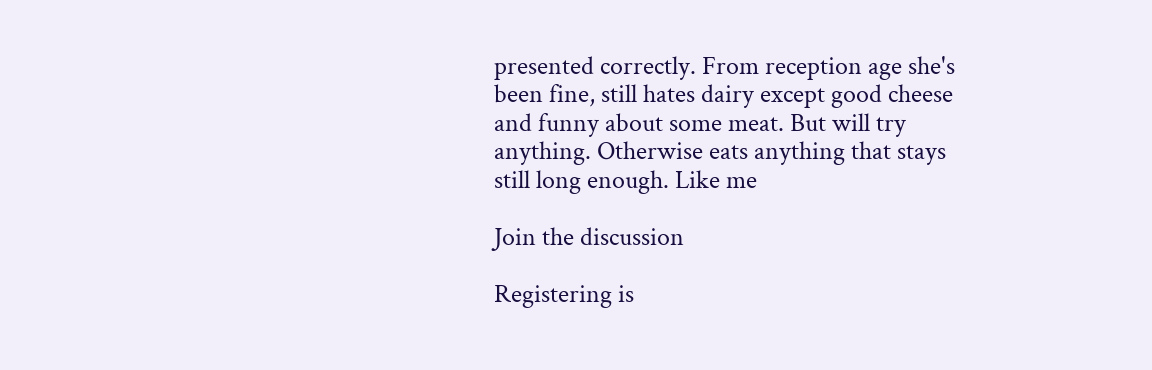presented correctly. From reception age she's been fine, still hates dairy except good cheese and funny about some meat. But will try anything. Otherwise eats anything that stays still long enough. Like me

Join the discussion

Registering is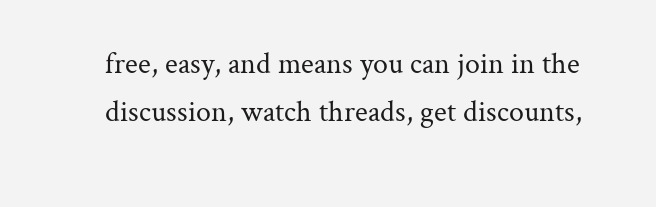free, easy, and means you can join in the discussion, watch threads, get discounts,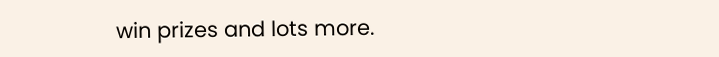win prizes and lots more.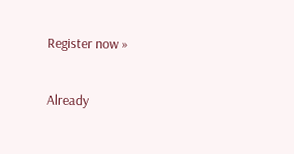Register now »

Already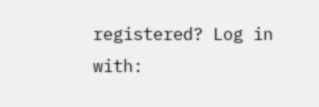registered? Log in with: